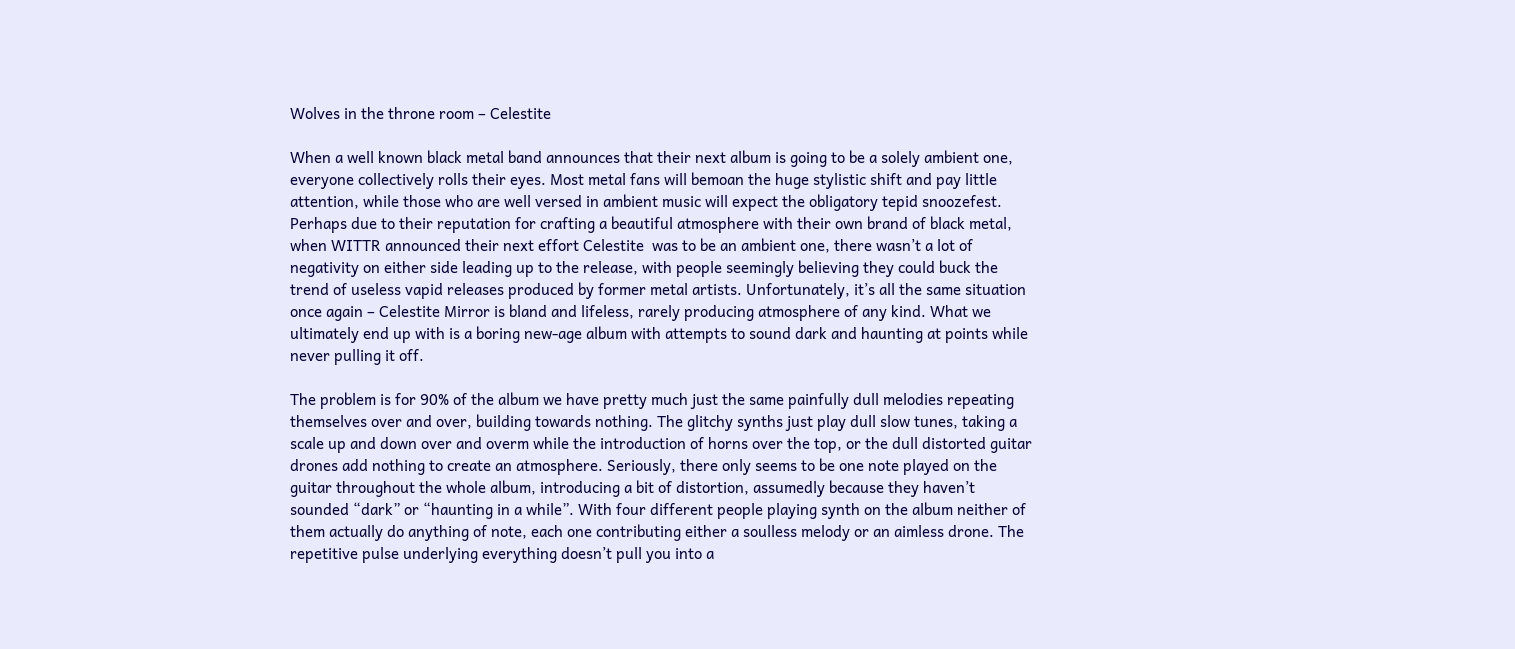Wolves in the throne room – Celestite

When a well known black metal band announces that their next album is going to be a solely ambient one, everyone collectively rolls their eyes. Most metal fans will bemoan the huge stylistic shift and pay little attention, while those who are well versed in ambient music will expect the obligatory tepid snoozefest. Perhaps due to their reputation for crafting a beautiful atmosphere with their own brand of black metal, when WITTR announced their next effort Celestite  was to be an ambient one, there wasn’t a lot of negativity on either side leading up to the release, with people seemingly believing they could buck the trend of useless vapid releases produced by former metal artists. Unfortunately, it’s all the same situation once again – Celestite Mirror is bland and lifeless, rarely producing atmosphere of any kind. What we ultimately end up with is a boring new-age album with attempts to sound dark and haunting at points while never pulling it off.

The problem is for 90% of the album we have pretty much just the same painfully dull melodies repeating themselves over and over, building towards nothing. The glitchy synths just play dull slow tunes, taking a scale up and down over and overm while the introduction of horns over the top, or the dull distorted guitar drones add nothing to create an atmosphere. Seriously, there only seems to be one note played on the guitar throughout the whole album, introducing a bit of distortion, assumedly because they haven’t sounded “dark” or “haunting in a while”. With four different people playing synth on the album neither of them actually do anything of note, each one contributing either a soulless melody or an aimless drone. The repetitive pulse underlying everything doesn’t pull you into a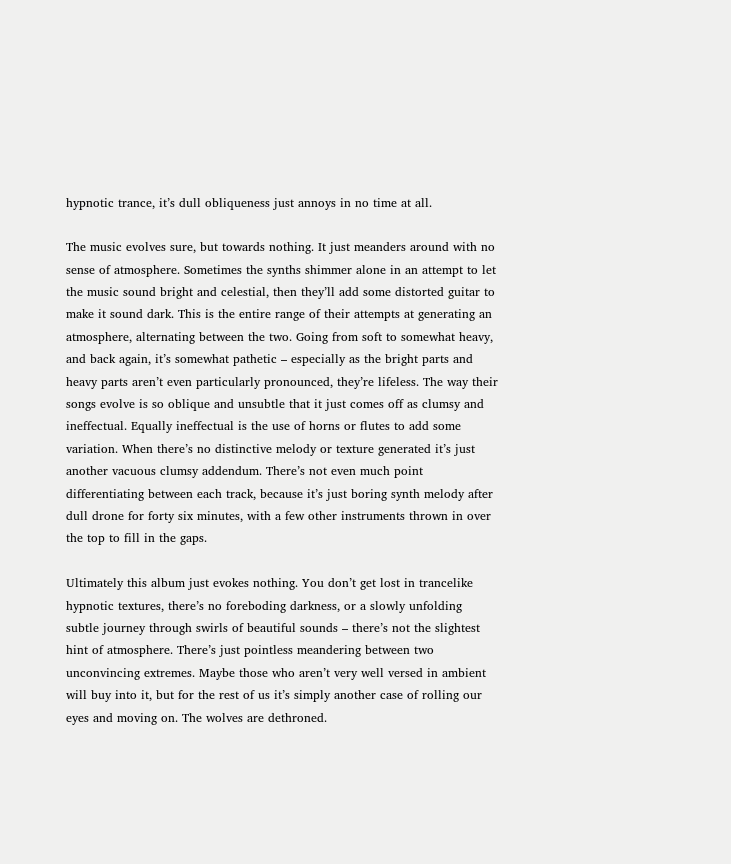hypnotic trance, it’s dull obliqueness just annoys in no time at all.

The music evolves sure, but towards nothing. It just meanders around with no sense of atmosphere. Sometimes the synths shimmer alone in an attempt to let the music sound bright and celestial, then they’ll add some distorted guitar to make it sound dark. This is the entire range of their attempts at generating an atmosphere, alternating between the two. Going from soft to somewhat heavy, and back again, it’s somewhat pathetic – especially as the bright parts and heavy parts aren’t even particularly pronounced, they’re lifeless. The way their songs evolve is so oblique and unsubtle that it just comes off as clumsy and ineffectual. Equally ineffectual is the use of horns or flutes to add some variation. When there’s no distinctive melody or texture generated it’s just another vacuous clumsy addendum. There’s not even much point differentiating between each track, because it’s just boring synth melody after dull drone for forty six minutes, with a few other instruments thrown in over the top to fill in the gaps.

Ultimately this album just evokes nothing. You don’t get lost in trancelike hypnotic textures, there’s no foreboding darkness, or a slowly unfolding subtle journey through swirls of beautiful sounds – there’s not the slightest hint of atmosphere. There’s just pointless meandering between two unconvincing extremes. Maybe those who aren’t very well versed in ambient will buy into it, but for the rest of us it’s simply another case of rolling our eyes and moving on. The wolves are dethroned.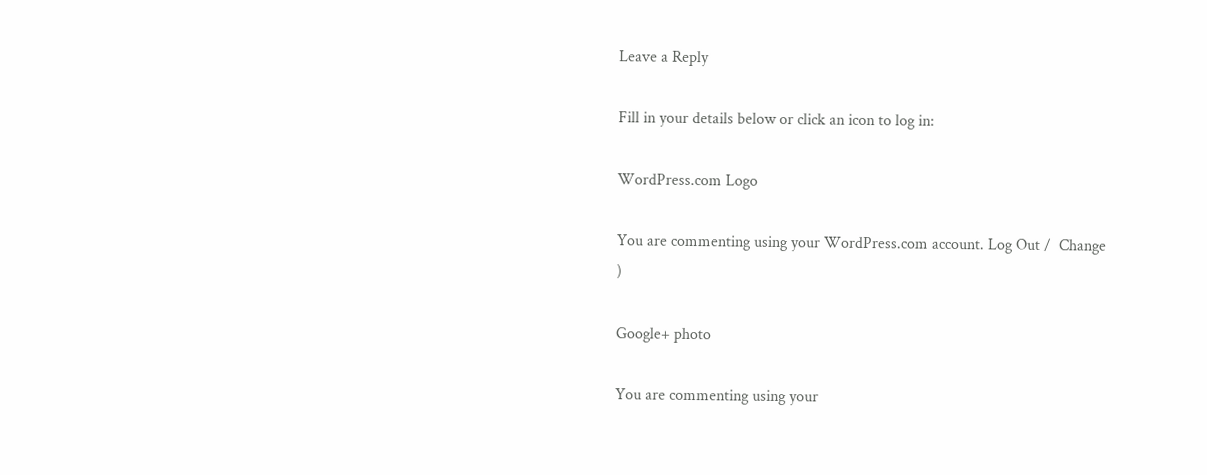Leave a Reply

Fill in your details below or click an icon to log in:

WordPress.com Logo

You are commenting using your WordPress.com account. Log Out /  Change )

Google+ photo

You are commenting using your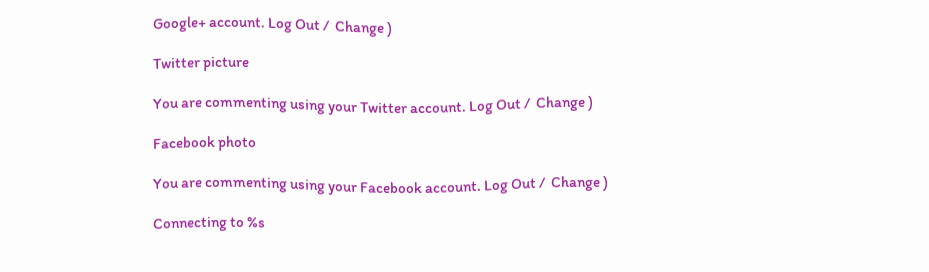Google+ account. Log Out /  Change )

Twitter picture

You are commenting using your Twitter account. Log Out /  Change )

Facebook photo

You are commenting using your Facebook account. Log Out /  Change )

Connecting to %s